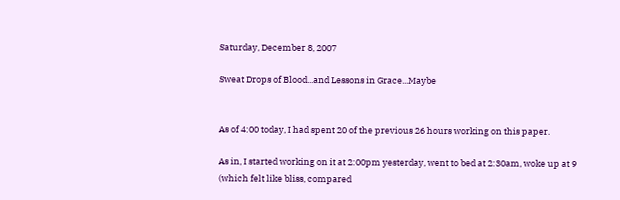Saturday, December 8, 2007

Sweat Drops of Blood...and Lessons in Grace...Maybe


As of 4:00 today, I had spent 20 of the previous 26 hours working on this paper.

As in, I started working on it at 2:00pm yesterday, went to bed at 2:30am, woke up at 9 (which felt like bliss, compared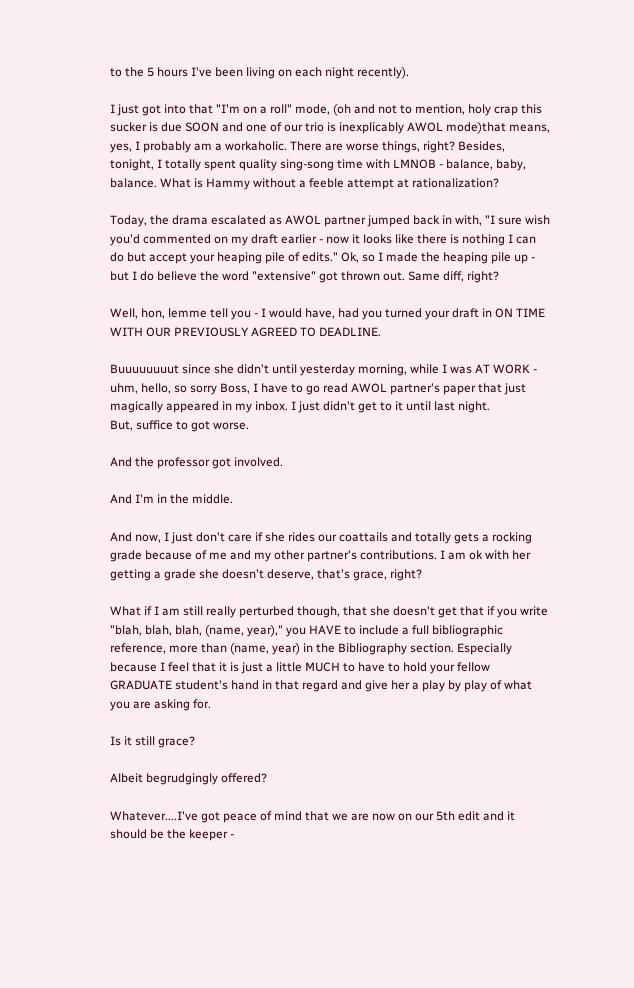to the 5 hours I've been living on each night recently).

I just got into that "I'm on a roll" mode, (oh and not to mention, holy crap this sucker is due SOON and one of our trio is inexplicably AWOL mode)that means, yes, I probably am a workaholic. There are worse things, right? Besides, tonight, I totally spent quality sing-song time with LMNOB - balance, baby, balance. What is Hammy without a feeble attempt at rationalization?

Today, the drama escalated as AWOL partner jumped back in with, "I sure wish you'd commented on my draft earlier - now it looks like there is nothing I can do but accept your heaping pile of edits." Ok, so I made the heaping pile up - but I do believe the word "extensive" got thrown out. Same diff, right?

Well, hon, lemme tell you - I would have, had you turned your draft in ON TIME WITH OUR PREVIOUSLY AGREED TO DEADLINE.

Buuuuuuuut since she didn't until yesterday morning, while I was AT WORK - uhm, hello, so sorry Boss, I have to go read AWOL partner's paper that just magically appeared in my inbox. I just didn't get to it until last night.
But, suffice to got worse.

And the professor got involved.

And I'm in the middle.

And now, I just don't care if she rides our coattails and totally gets a rocking grade because of me and my other partner's contributions. I am ok with her getting a grade she doesn't deserve, that's grace, right?

What if I am still really perturbed though, that she doesn't get that if you write "blah, blah, blah, (name, year)," you HAVE to include a full bibliographic reference, more than (name, year) in the Bibliography section. Especially because I feel that it is just a little MUCH to have to hold your fellow GRADUATE student's hand in that regard and give her a play by play of what you are asking for.

Is it still grace?

Albeit begrudgingly offered?

Whatever....I've got peace of mind that we are now on our 5th edit and it should be the keeper -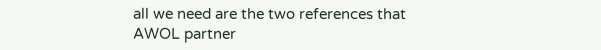all we need are the two references that AWOL partner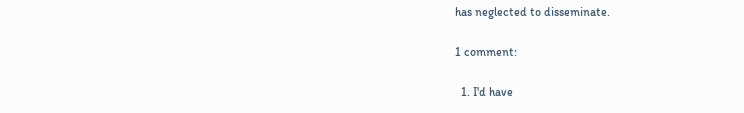has neglected to disseminate.

1 comment:

  1. I'd have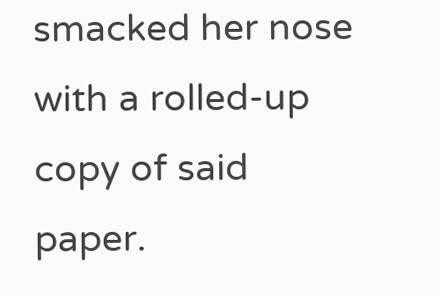smacked her nose with a rolled-up copy of said paper.